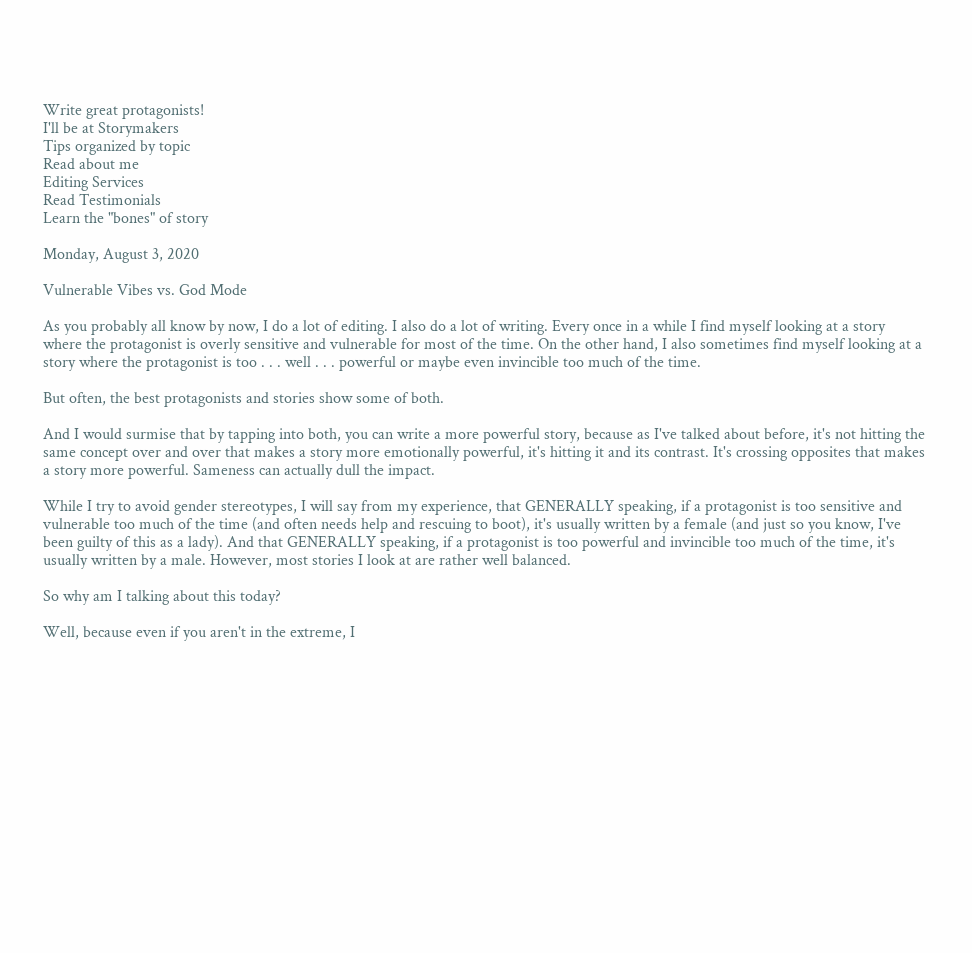Write great protagonists!
I'll be at Storymakers
Tips organized by topic
Read about me
Editing Services
Read Testimonials
Learn the "bones" of story

Monday, August 3, 2020

Vulnerable Vibes vs. God Mode

As you probably all know by now, I do a lot of editing. I also do a lot of writing. Every once in a while I find myself looking at a story where the protagonist is overly sensitive and vulnerable for most of the time. On the other hand, I also sometimes find myself looking at a story where the protagonist is too . . . well . . . powerful or maybe even invincible too much of the time.

But often, the best protagonists and stories show some of both.

And I would surmise that by tapping into both, you can write a more powerful story, because as I've talked about before, it's not hitting the same concept over and over that makes a story more emotionally powerful, it's hitting it and its contrast. It's crossing opposites that makes a story more powerful. Sameness can actually dull the impact.

While I try to avoid gender stereotypes, I will say from my experience, that GENERALLY speaking, if a protagonist is too sensitive and vulnerable too much of the time (and often needs help and rescuing to boot), it's usually written by a female (and just so you know, I've been guilty of this as a lady). And that GENERALLY speaking, if a protagonist is too powerful and invincible too much of the time, it's usually written by a male. However, most stories I look at are rather well balanced.

So why am I talking about this today?

Well, because even if you aren't in the extreme, I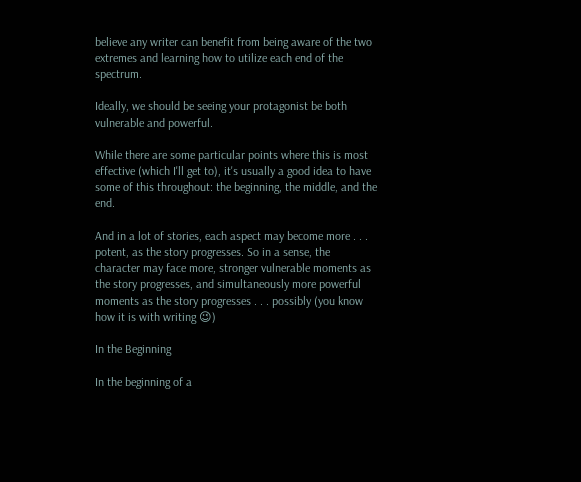believe any writer can benefit from being aware of the two extremes and learning how to utilize each end of the spectrum.

Ideally, we should be seeing your protagonist be both vulnerable and powerful.

While there are some particular points where this is most effective (which I'll get to), it's usually a good idea to have some of this throughout: the beginning, the middle, and the end.

And in a lot of stories, each aspect may become more . . . potent, as the story progresses. So in a sense, the character may face more, stronger vulnerable moments as the story progresses, and simultaneously more powerful moments as the story progresses . . . possibly (you know how it is with writing 😉)

In the Beginning

In the beginning of a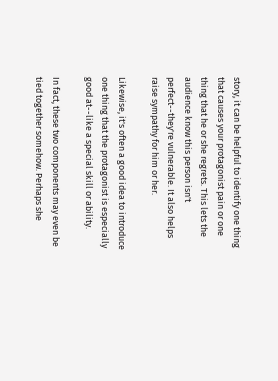story, it can be helpful to identify one thing that causes your protagonist pain or one thing that he or she regrets. This lets the audience know this person isn't perfect--they're vulnerable. It also helps raise sympathy for him or her.

Likewise, it's often a good idea to introduce one thing that the protagonist is especially good at--like a special skill or ability.

In fact, these two components may even be tied together somehow. Perhaps she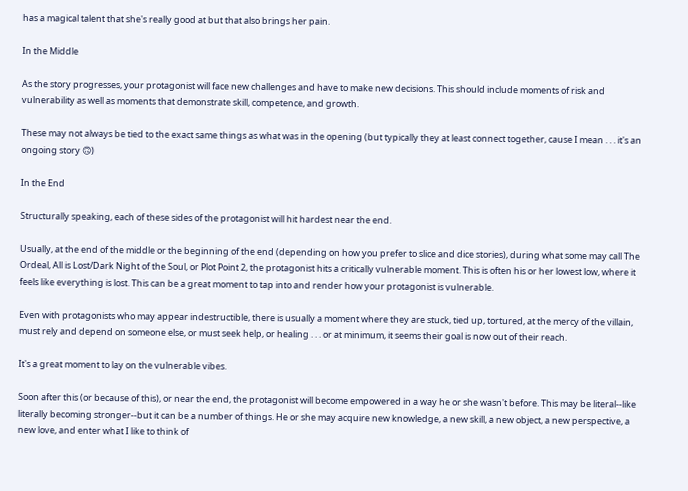has a magical talent that she's really good at but that also brings her pain.

In the Middle

As the story progresses, your protagonist will face new challenges and have to make new decisions. This should include moments of risk and vulnerability as well as moments that demonstrate skill, competence, and growth.

These may not always be tied to the exact same things as what was in the opening (but typically they at least connect together, cause I mean . . . it's an ongoing story 🙃)

In the End

Structurally speaking, each of these sides of the protagonist will hit hardest near the end.

Usually, at the end of the middle or the beginning of the end (depending on how you prefer to slice and dice stories), during what some may call The Ordeal, All is Lost/Dark Night of the Soul, or Plot Point 2, the protagonist hits a critically vulnerable moment. This is often his or her lowest low, where it feels like everything is lost. This can be a great moment to tap into and render how your protagonist is vulnerable.

Even with protagonists who may appear indestructible, there is usually a moment where they are stuck, tied up, tortured, at the mercy of the villain, must rely and depend on someone else, or must seek help, or healing . . . or at minimum, it seems their goal is now out of their reach.

It's a great moment to lay on the vulnerable vibes.

Soon after this (or because of this), or near the end, the protagonist will become empowered in a way he or she wasn't before. This may be literal--like literally becoming stronger--but it can be a number of things. He or she may acquire new knowledge, a new skill, a new object, a new perspective, a new love, and enter what I like to think of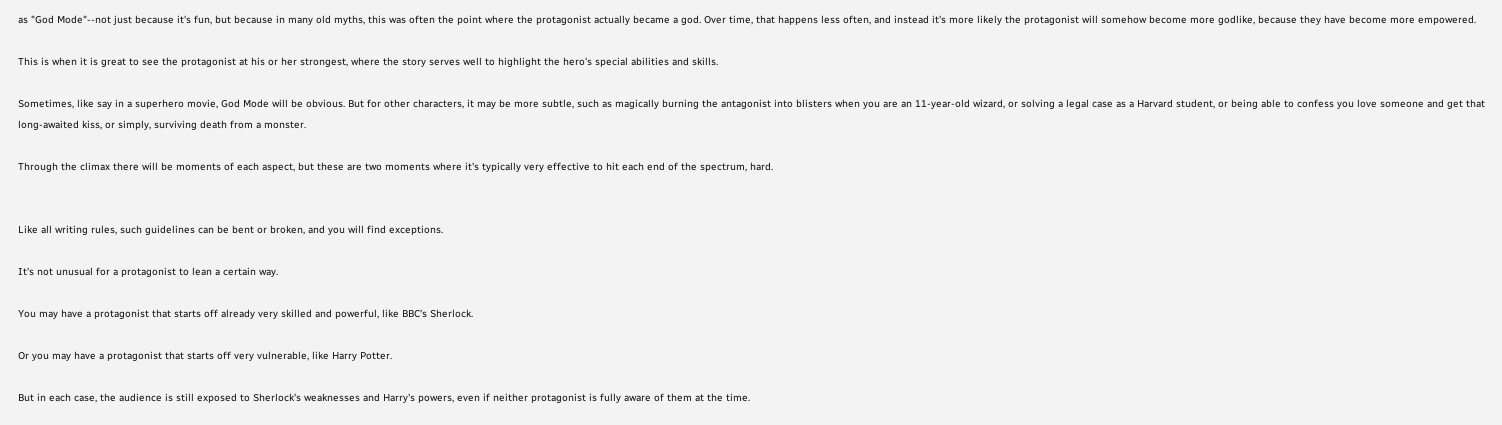as "God Mode"--not just because it's fun, but because in many old myths, this was often the point where the protagonist actually became a god. Over time, that happens less often, and instead it's more likely the protagonist will somehow become more godlike, because they have become more empowered.

This is when it is great to see the protagonist at his or her strongest, where the story serves well to highlight the hero's special abilities and skills.

Sometimes, like say in a superhero movie, God Mode will be obvious. But for other characters, it may be more subtle, such as magically burning the antagonist into blisters when you are an 11-year-old wizard, or solving a legal case as a Harvard student, or being able to confess you love someone and get that long-awaited kiss, or simply, surviving death from a monster.

Through the climax there will be moments of each aspect, but these are two moments where it's typically very effective to hit each end of the spectrum, hard.


Like all writing rules, such guidelines can be bent or broken, and you will find exceptions.

It's not unusual for a protagonist to lean a certain way.

You may have a protagonist that starts off already very skilled and powerful, like BBC's Sherlock.

Or you may have a protagonist that starts off very vulnerable, like Harry Potter.

But in each case, the audience is still exposed to Sherlock's weaknesses and Harry's powers, even if neither protagonist is fully aware of them at the time.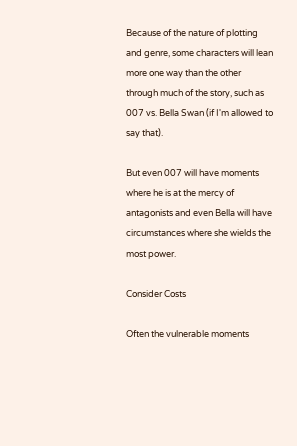Because of the nature of plotting and genre, some characters will lean more one way than the other through much of the story, such as 007 vs. Bella Swan (if I'm allowed to say that).

But even 007 will have moments where he is at the mercy of antagonists and even Bella will have circumstances where she wields the most power.

Consider Costs

Often the vulnerable moments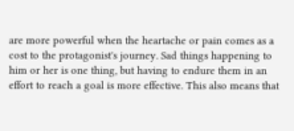are more powerful when the heartache or pain comes as a cost to the protagonist's journey. Sad things happening to him or her is one thing, but having to endure them in an effort to reach a goal is more effective. This also means that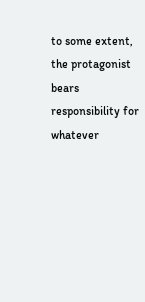to some extent, the protagonist bears responsibility for whatever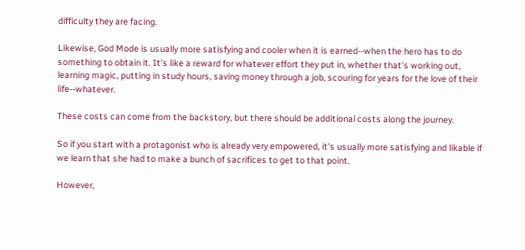difficulty they are facing.

Likewise, God Mode is usually more satisfying and cooler when it is earned--when the hero has to do something to obtain it. It's like a reward for whatever effort they put in, whether that's working out, learning magic, putting in study hours, saving money through a job, scouring for years for the love of their life--whatever.

These costs can come from the backstory, but there should be additional costs along the journey.

So if you start with a protagonist who is already very empowered, it's usually more satisfying and likable if we learn that she had to make a bunch of sacrifices to get to that point.

However,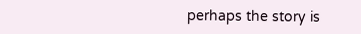perhaps the story is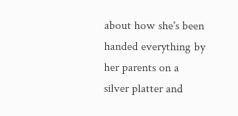about how she's been handed everything by her parents on a silver platter and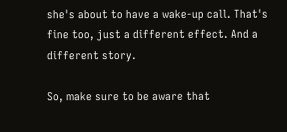she's about to have a wake-up call. That's fine too, just a different effect. And a different story.

So, make sure to be aware that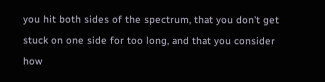you hit both sides of the spectrum, that you don't get stuck on one side for too long, and that you consider how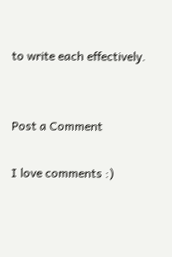to write each effectively.


Post a Comment

I love comments :)